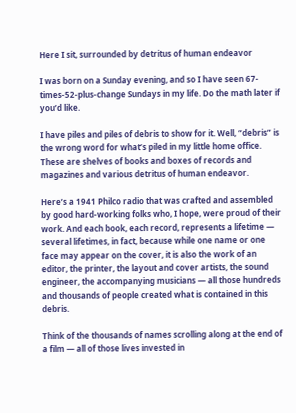Here I sit, surrounded by detritus of human endeavor

I was born on a Sunday evening, and so I have seen 67-times-52-plus-change Sundays in my life. Do the math later if you’d like.

I have piles and piles of debris to show for it. Well, “debris” is the wrong word for what’s piled in my little home office. These are shelves of books and boxes of records and magazines and various detritus of human endeavor.

Here’s a 1941 Philco radio that was crafted and assembled by good hard-working folks who, I hope, were proud of their work. And each book, each record, represents a lifetime — several lifetimes, in fact, because while one name or one face may appear on the cover, it is also the work of an editor, the printer, the layout and cover artists, the sound engineer, the accompanying musicians — all those hundreds and thousands of people created what is contained in this debris.

Think of the thousands of names scrolling along at the end of a film — all of those lives invested in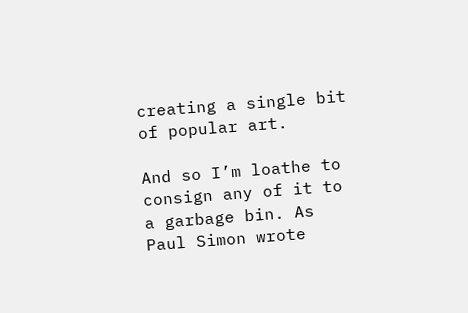creating a single bit of popular art.

And so I’m loathe to consign any of it to a garbage bin. As Paul Simon wrote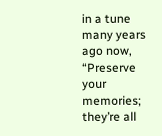in a tune many years ago now, “Preserve your memories; they’re all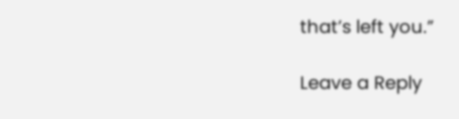that’s left you.”

Leave a Reply